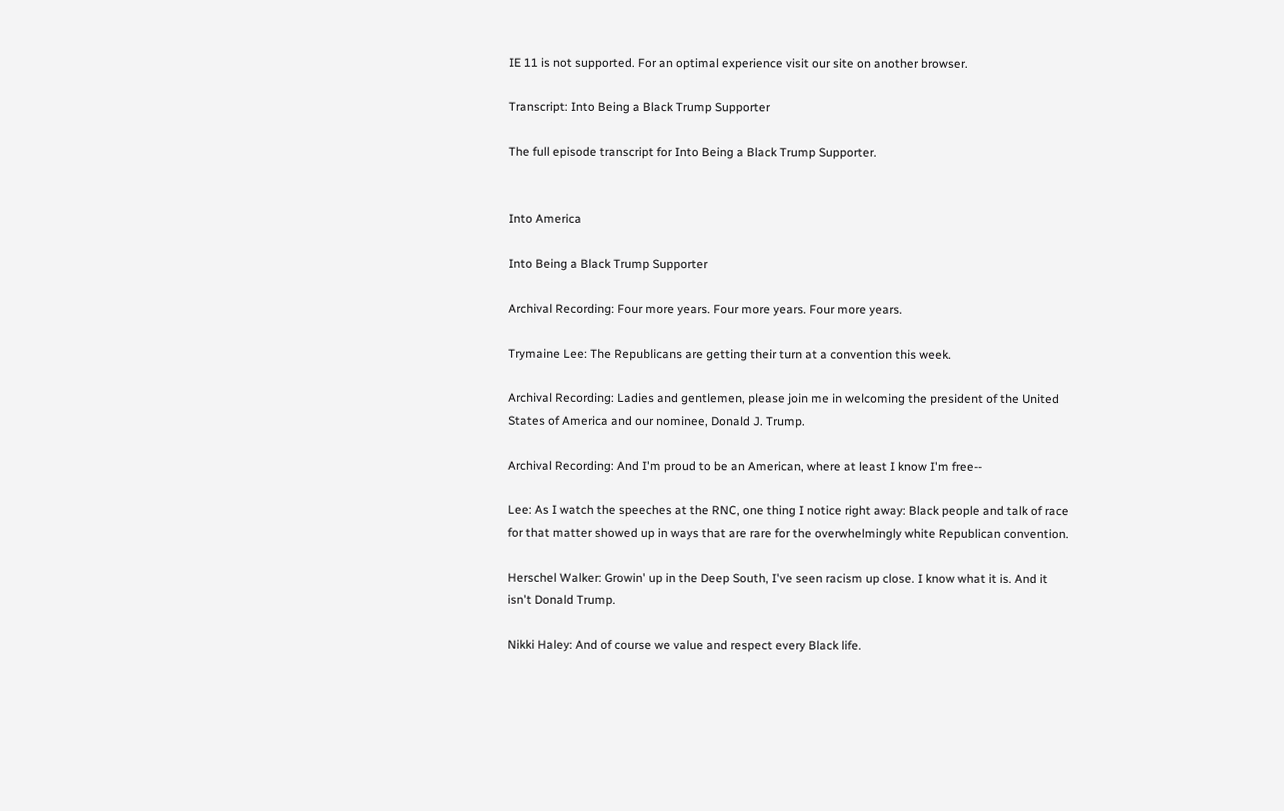IE 11 is not supported. For an optimal experience visit our site on another browser.

Transcript: Into Being a Black Trump Supporter

The full episode transcript for Into Being a Black Trump Supporter.


Into America

Into Being a Black Trump Supporter

Archival Recording: Four more years. Four more years. Four more years.

Trymaine Lee: The Republicans are getting their turn at a convention this week.

Archival Recording: Ladies and gentlemen, please join me in welcoming the president of the United States of America and our nominee, Donald J. Trump.

Archival Recording: And I'm proud to be an American, where at least I know I'm free--

Lee: As I watch the speeches at the RNC, one thing I notice right away: Black people and talk of race for that matter showed up in ways that are rare for the overwhelmingly white Republican convention.

Herschel Walker: Growin' up in the Deep South, I've seen racism up close. I know what it is. And it isn't Donald Trump.

Nikki Haley: And of course we value and respect every Black life.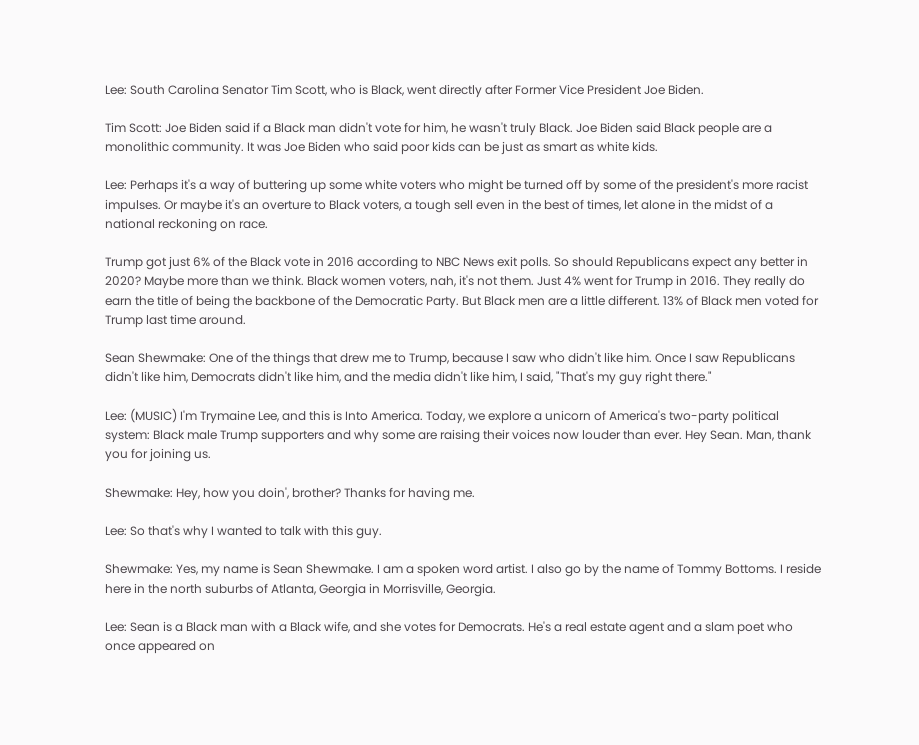Lee: South Carolina Senator Tim Scott, who is Black, went directly after Former Vice President Joe Biden.

Tim Scott: Joe Biden said if a Black man didn't vote for him, he wasn't truly Black. Joe Biden said Black people are a monolithic community. It was Joe Biden who said poor kids can be just as smart as white kids.

Lee: Perhaps it's a way of buttering up some white voters who might be turned off by some of the president's more racist impulses. Or maybe it's an overture to Black voters, a tough sell even in the best of times, let alone in the midst of a national reckoning on race.

Trump got just 6% of the Black vote in 2016 according to NBC News exit polls. So should Republicans expect any better in 2020? Maybe more than we think. Black women voters, nah, it's not them. Just 4% went for Trump in 2016. They really do earn the title of being the backbone of the Democratic Party. But Black men are a little different. 13% of Black men voted for Trump last time around.

Sean Shewmake: One of the things that drew me to Trump, because I saw who didn't like him. Once I saw Republicans didn't like him, Democrats didn't like him, and the media didn't like him, I said, "That's my guy right there."

Lee: (MUSIC) I'm Trymaine Lee, and this is Into America. Today, we explore a unicorn of America's two-party political system: Black male Trump supporters and why some are raising their voices now louder than ever. Hey Sean. Man, thank you for joining us.

Shewmake: Hey, how you doin', brother? Thanks for having me.

Lee: So that's why I wanted to talk with this guy.

Shewmake: Yes, my name is Sean Shewmake. I am a spoken word artist. I also go by the name of Tommy Bottoms. I reside here in the north suburbs of Atlanta, Georgia in Morrisville, Georgia.

Lee: Sean is a Black man with a Black wife, and she votes for Democrats. He's a real estate agent and a slam poet who once appeared on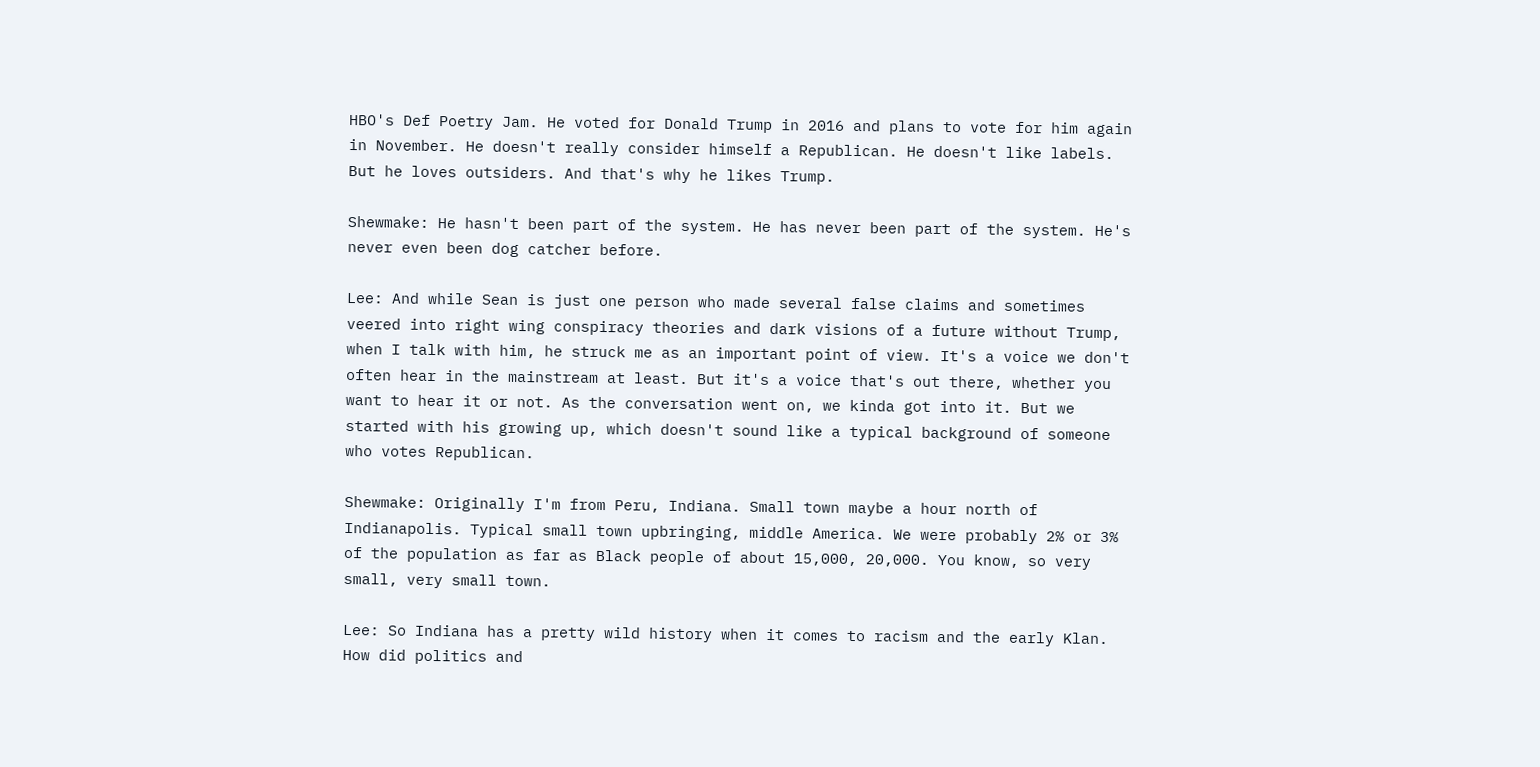HBO's Def Poetry Jam. He voted for Donald Trump in 2016 and plans to vote for him again in November. He doesn't really consider himself a Republican. He doesn't like labels. But he loves outsiders. And that's why he likes Trump.

Shewmake: He hasn't been part of the system. He has never been part of the system. He's never even been dog catcher before.

Lee: And while Sean is just one person who made several false claims and sometimes veered into right wing conspiracy theories and dark visions of a future without Trump, when I talk with him, he struck me as an important point of view. It's a voice we don't often hear in the mainstream at least. But it's a voice that's out there, whether you want to hear it or not. As the conversation went on, we kinda got into it. But we started with his growing up, which doesn't sound like a typical background of someone who votes Republican.

Shewmake: Originally I'm from Peru, Indiana. Small town maybe a hour north of Indianapolis. Typical small town upbringing, middle America. We were probably 2% or 3% of the population as far as Black people of about 15,000, 20,000. You know, so very small, very small town.

Lee: So Indiana has a pretty wild history when it comes to racism and the early Klan. How did politics and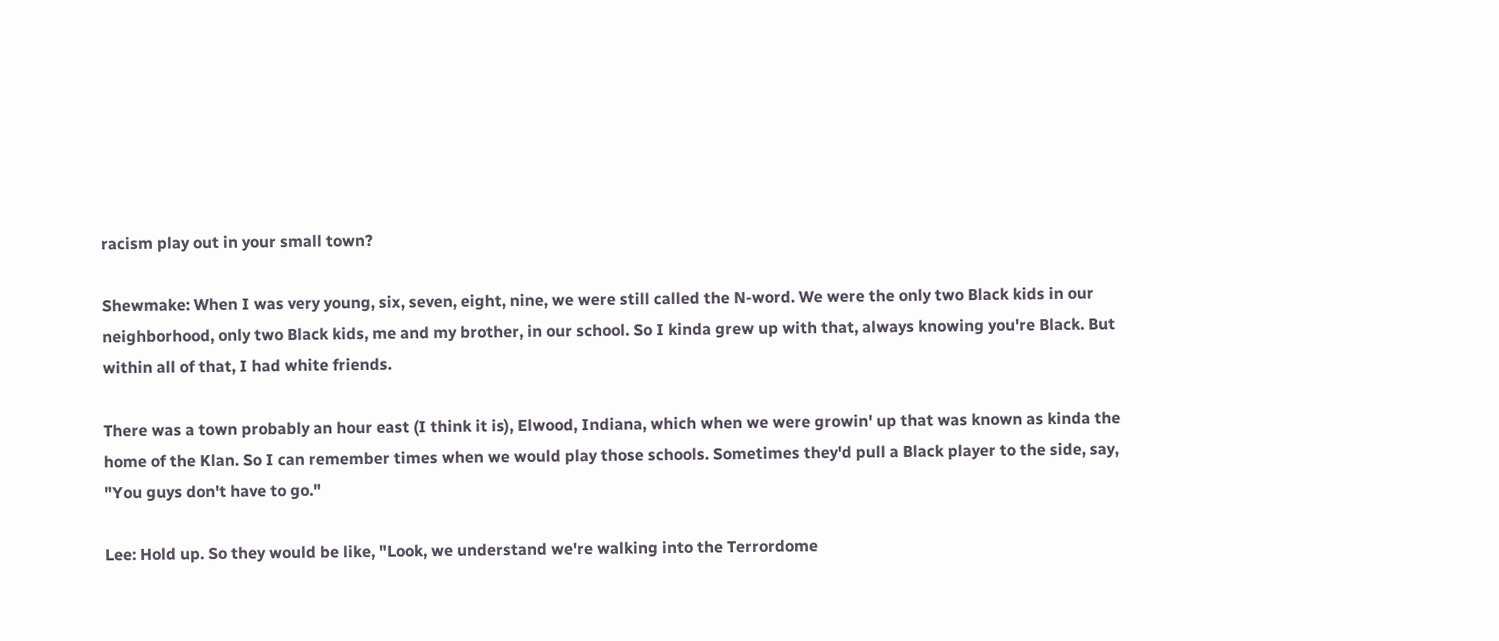racism play out in your small town?

Shewmake: When I was very young, six, seven, eight, nine, we were still called the N-word. We were the only two Black kids in our neighborhood, only two Black kids, me and my brother, in our school. So I kinda grew up with that, always knowing you're Black. But within all of that, I had white friends.

There was a town probably an hour east (I think it is), Elwood, Indiana, which when we were growin' up that was known as kinda the home of the Klan. So I can remember times when we would play those schools. Sometimes they'd pull a Black player to the side, say, "You guys don't have to go."

Lee: Hold up. So they would be like, "Look, we understand we're walking into the Terrordome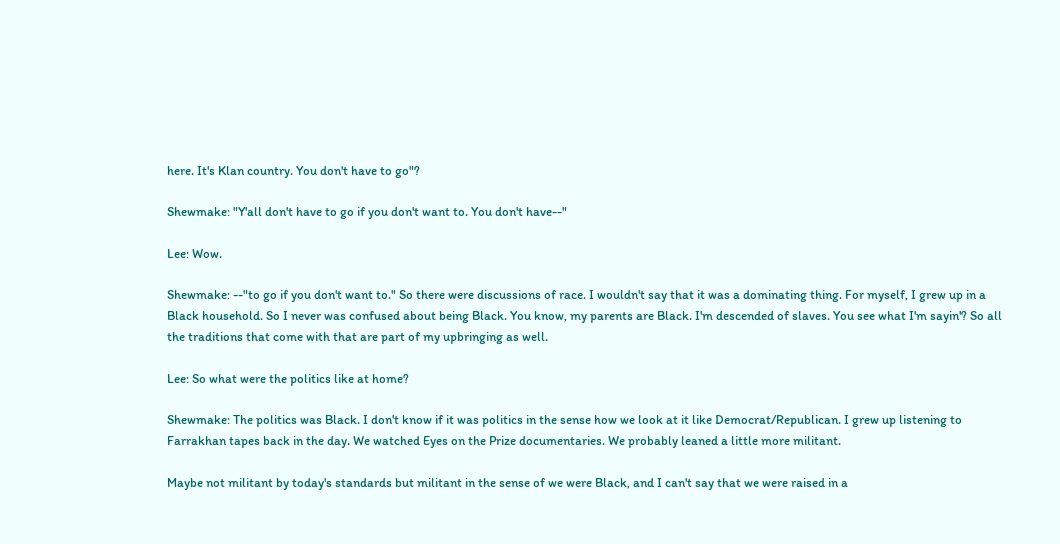here. It's Klan country. You don't have to go"?

Shewmake: "Y'all don't have to go if you don't want to. You don't have--"

Lee: Wow.

Shewmake: --"to go if you don't want to." So there were discussions of race. I wouldn't say that it was a dominating thing. For myself, I grew up in a Black household. So I never was confused about being Black. You know, my parents are Black. I'm descended of slaves. You see what I'm sayin'? So all the traditions that come with that are part of my upbringing as well.

Lee: So what were the politics like at home?

Shewmake: The politics was Black. I don't know if it was politics in the sense how we look at it like Democrat/Republican. I grew up listening to Farrakhan tapes back in the day. We watched Eyes on the Prize documentaries. We probably leaned a little more militant.

Maybe not militant by today's standards but militant in the sense of we were Black, and I can't say that we were raised in a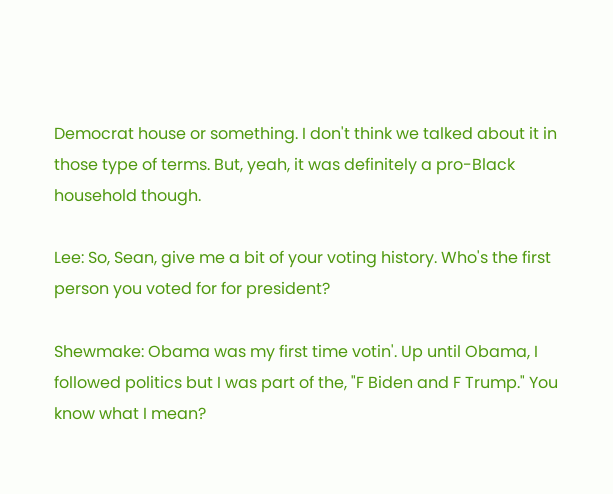Democrat house or something. I don't think we talked about it in those type of terms. But, yeah, it was definitely a pro-Black household though.

Lee: So, Sean, give me a bit of your voting history. Who's the first person you voted for for president?

Shewmake: Obama was my first time votin'. Up until Obama, I followed politics but I was part of the, "F Biden and F Trump." You know what I mean?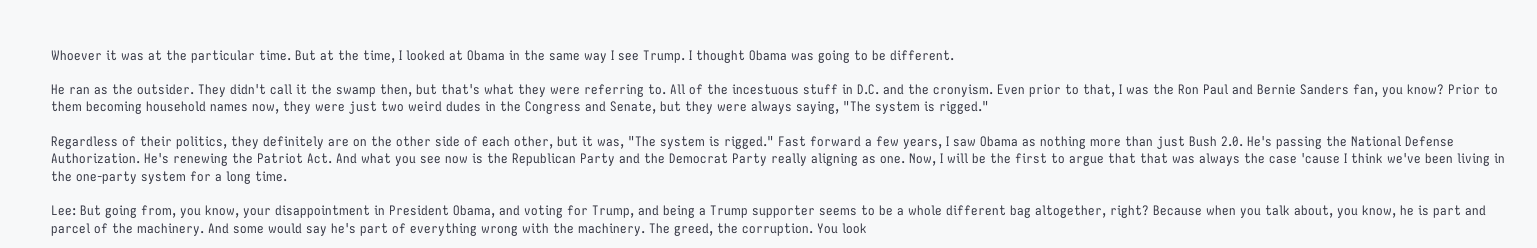Whoever it was at the particular time. But at the time, I looked at Obama in the same way I see Trump. I thought Obama was going to be different.

He ran as the outsider. They didn't call it the swamp then, but that's what they were referring to. All of the incestuous stuff in D.C. and the cronyism. Even prior to that, I was the Ron Paul and Bernie Sanders fan, you know? Prior to them becoming household names now, they were just two weird dudes in the Congress and Senate, but they were always saying, "The system is rigged."

Regardless of their politics, they definitely are on the other side of each other, but it was, "The system is rigged." Fast forward a few years, I saw Obama as nothing more than just Bush 2.0. He's passing the National Defense Authorization. He's renewing the Patriot Act. And what you see now is the Republican Party and the Democrat Party really aligning as one. Now, I will be the first to argue that that was always the case 'cause I think we've been living in the one-party system for a long time.

Lee: But going from, you know, your disappointment in President Obama, and voting for Trump, and being a Trump supporter seems to be a whole different bag altogether, right? Because when you talk about, you know, he is part and parcel of the machinery. And some would say he's part of everything wrong with the machinery. The greed, the corruption. You look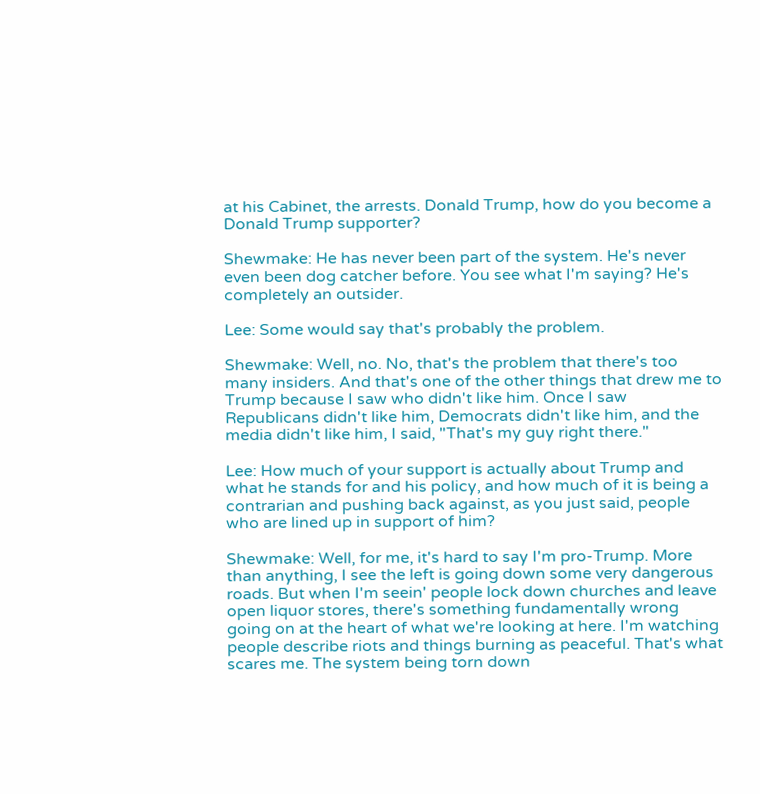at his Cabinet, the arrests. Donald Trump, how do you become a Donald Trump supporter?

Shewmake: He has never been part of the system. He's never even been dog catcher before. You see what I'm saying? He's completely an outsider.

Lee: Some would say that's probably the problem.

Shewmake: Well, no. No, that's the problem that there's too many insiders. And that's one of the other things that drew me to Trump because I saw who didn't like him. Once I saw Republicans didn't like him, Democrats didn't like him, and the media didn't like him, I said, "That's my guy right there."

Lee: How much of your support is actually about Trump and what he stands for and his policy, and how much of it is being a contrarian and pushing back against, as you just said, people who are lined up in support of him?

Shewmake: Well, for me, it's hard to say I'm pro-Trump. More than anything, I see the left is going down some very dangerous roads. But when I'm seein' people lock down churches and leave open liquor stores, there's something fundamentally wrong going on at the heart of what we're looking at here. I'm watching people describe riots and things burning as peaceful. That's what scares me. The system being torn down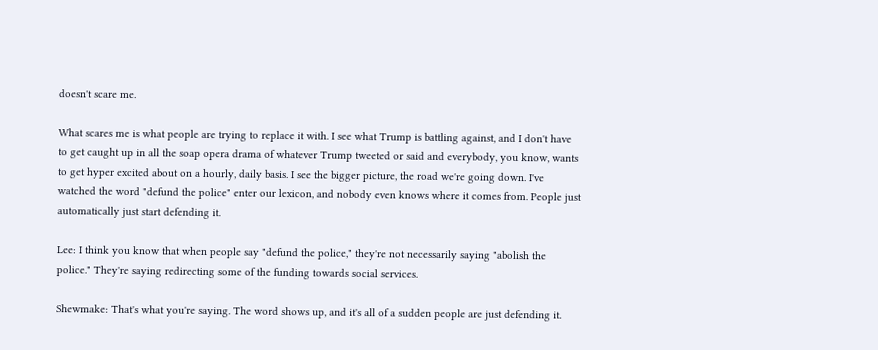doesn't scare me.

What scares me is what people are trying to replace it with. I see what Trump is battling against, and I don't have to get caught up in all the soap opera drama of whatever Trump tweeted or said and everybody, you know, wants to get hyper excited about on a hourly, daily basis. I see the bigger picture, the road we're going down. I've watched the word "defund the police" enter our lexicon, and nobody even knows where it comes from. People just automatically just start defending it.

Lee: I think you know that when people say "defund the police," they're not necessarily saying "abolish the police." They're saying redirecting some of the funding towards social services.

Shewmake: That's what you're saying. The word shows up, and it's all of a sudden people are just defending it.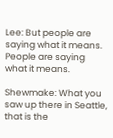Lee: But people are saying what it means. People are saying what it means.

Shewmake: What you saw up there in Seattle, that is the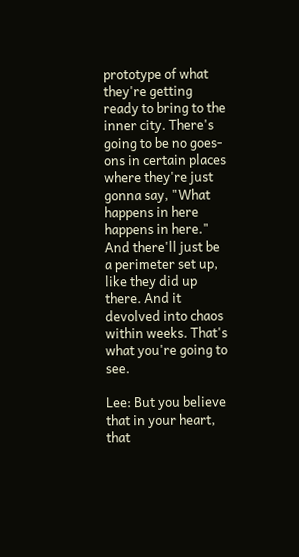prototype of what they're getting ready to bring to the inner city. There's going to be no goes-ons in certain places where they're just gonna say, "What happens in here happens in here." And there'll just be a perimeter set up, like they did up there. And it devolved into chaos within weeks. That's what you're going to see.

Lee: But you believe that in your heart, that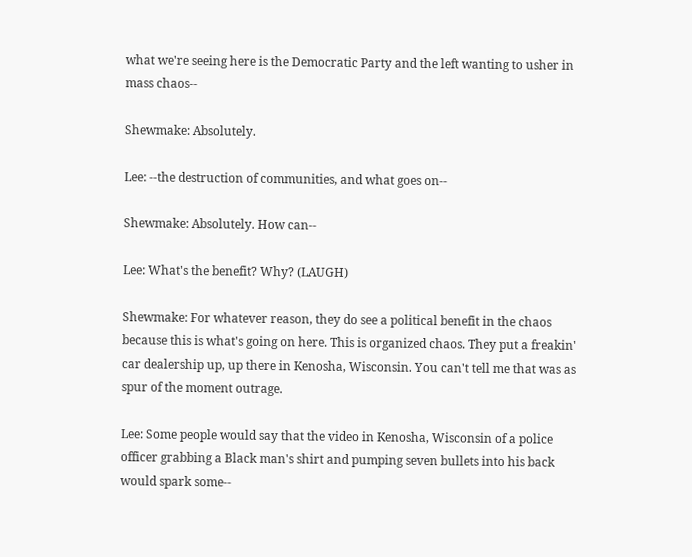what we're seeing here is the Democratic Party and the left wanting to usher in mass chaos--

Shewmake: Absolutely.

Lee: --the destruction of communities, and what goes on--

Shewmake: Absolutely. How can--

Lee: What's the benefit? Why? (LAUGH)

Shewmake: For whatever reason, they do see a political benefit in the chaos because this is what's going on here. This is organized chaos. They put a freakin' car dealership up, up there in Kenosha, Wisconsin. You can't tell me that was as spur of the moment outrage.

Lee: Some people would say that the video in Kenosha, Wisconsin of a police officer grabbing a Black man's shirt and pumping seven bullets into his back would spark some--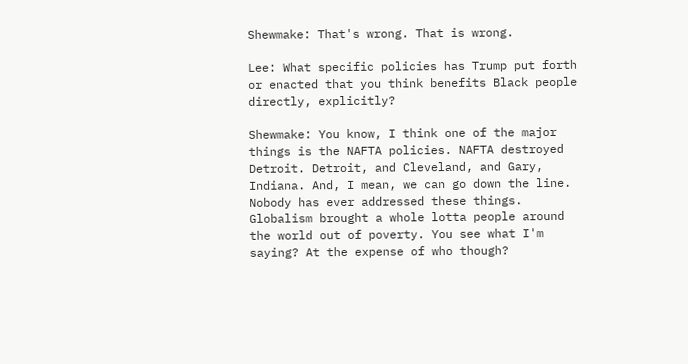Shewmake: That's wrong. That is wrong.

Lee: What specific policies has Trump put forth or enacted that you think benefits Black people directly, explicitly?

Shewmake: You know, I think one of the major things is the NAFTA policies. NAFTA destroyed Detroit. Detroit, and Cleveland, and Gary, Indiana. And, I mean, we can go down the line. Nobody has ever addressed these things. Globalism brought a whole lotta people around the world out of poverty. You see what I'm saying? At the expense of who though?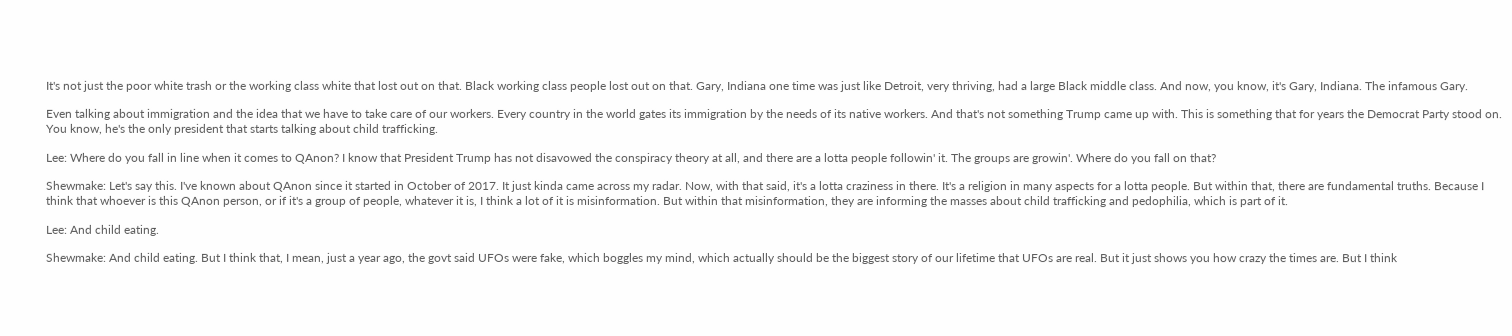It's not just the poor white trash or the working class white that lost out on that. Black working class people lost out on that. Gary, Indiana one time was just like Detroit, very thriving, had a large Black middle class. And now, you know, it's Gary, Indiana. The infamous Gary.

Even talking about immigration and the idea that we have to take care of our workers. Every country in the world gates its immigration by the needs of its native workers. And that's not something Trump came up with. This is something that for years the Democrat Party stood on. You know, he's the only president that starts talking about child trafficking.

Lee: Where do you fall in line when it comes to QAnon? I know that President Trump has not disavowed the conspiracy theory at all, and there are a lotta people followin' it. The groups are growin'. Where do you fall on that?

Shewmake: Let's say this. I've known about QAnon since it started in October of 2017. It just kinda came across my radar. Now, with that said, it's a lotta craziness in there. It's a religion in many aspects for a lotta people. But within that, there are fundamental truths. Because I think that whoever is this QAnon person, or if it's a group of people, whatever it is, I think a lot of it is misinformation. But within that misinformation, they are informing the masses about child trafficking and pedophilia, which is part of it.

Lee: And child eating.

Shewmake: And child eating. But I think that, I mean, just a year ago, the govt said UFOs were fake, which boggles my mind, which actually should be the biggest story of our lifetime that UFOs are real. But it just shows you how crazy the times are. But I think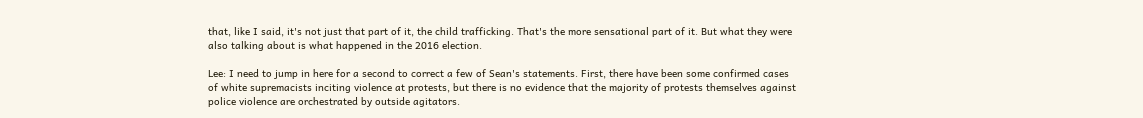that, like I said, it's not just that part of it, the child trafficking. That's the more sensational part of it. But what they were also talking about is what happened in the 2016 election.

Lee: I need to jump in here for a second to correct a few of Sean's statements. First, there have been some confirmed cases of white supremacists inciting violence at protests, but there is no evidence that the majority of protests themselves against police violence are orchestrated by outside agitators.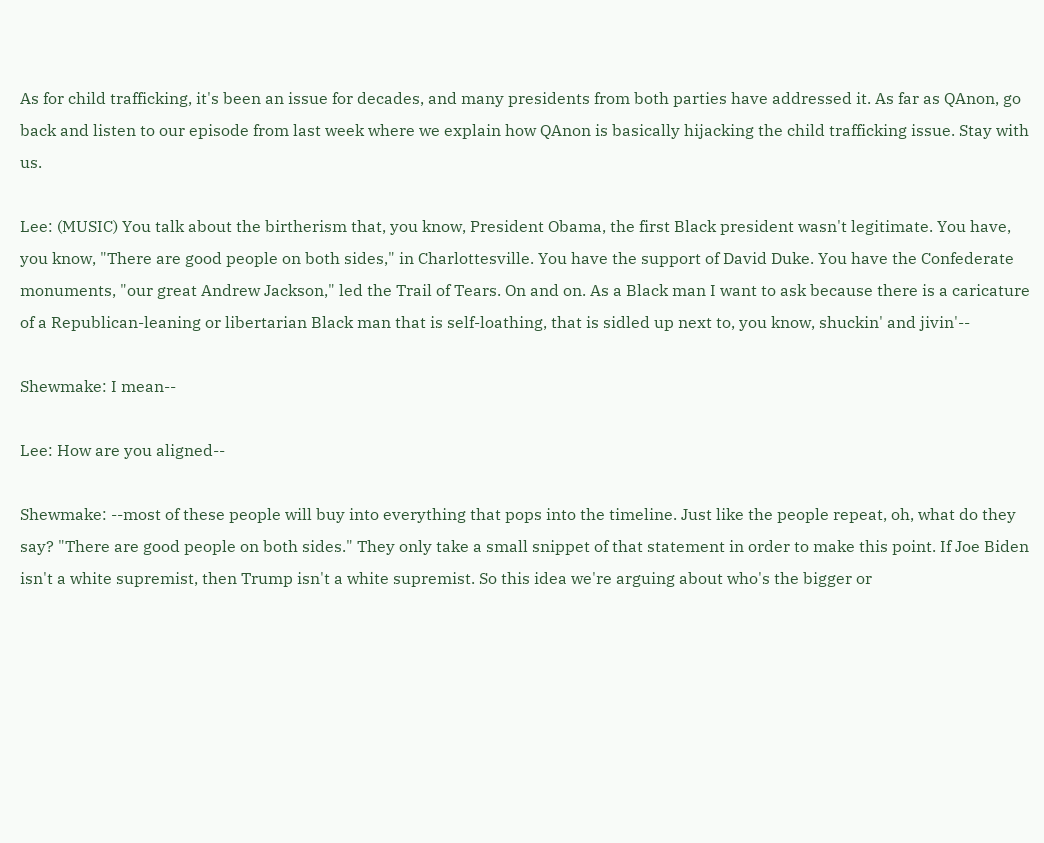As for child trafficking, it's been an issue for decades, and many presidents from both parties have addressed it. As far as QAnon, go back and listen to our episode from last week where we explain how QAnon is basically hijacking the child trafficking issue. Stay with us.

Lee: (MUSIC) You talk about the birtherism that, you know, President Obama, the first Black president wasn't legitimate. You have, you know, "There are good people on both sides," in Charlottesville. You have the support of David Duke. You have the Confederate monuments, "our great Andrew Jackson," led the Trail of Tears. On and on. As a Black man I want to ask because there is a caricature of a Republican-leaning or libertarian Black man that is self-loathing, that is sidled up next to, you know, shuckin' and jivin'--

Shewmake: I mean--

Lee: How are you aligned--

Shewmake: --most of these people will buy into everything that pops into the timeline. Just like the people repeat, oh, what do they say? "There are good people on both sides." They only take a small snippet of that statement in order to make this point. If Joe Biden isn't a white supremist, then Trump isn't a white supremist. So this idea we're arguing about who's the bigger or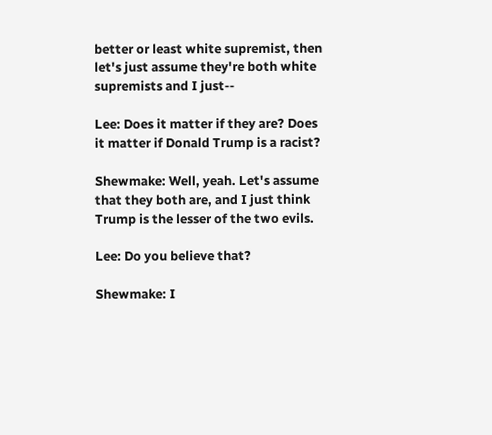better or least white supremist, then let's just assume they're both white supremists and I just--

Lee: Does it matter if they are? Does it matter if Donald Trump is a racist?

Shewmake: Well, yeah. Let's assume that they both are, and I just think Trump is the lesser of the two evils.

Lee: Do you believe that?

Shewmake: I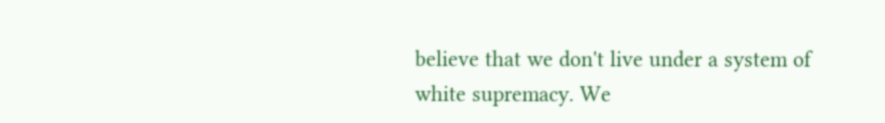believe that we don't live under a system of white supremacy. We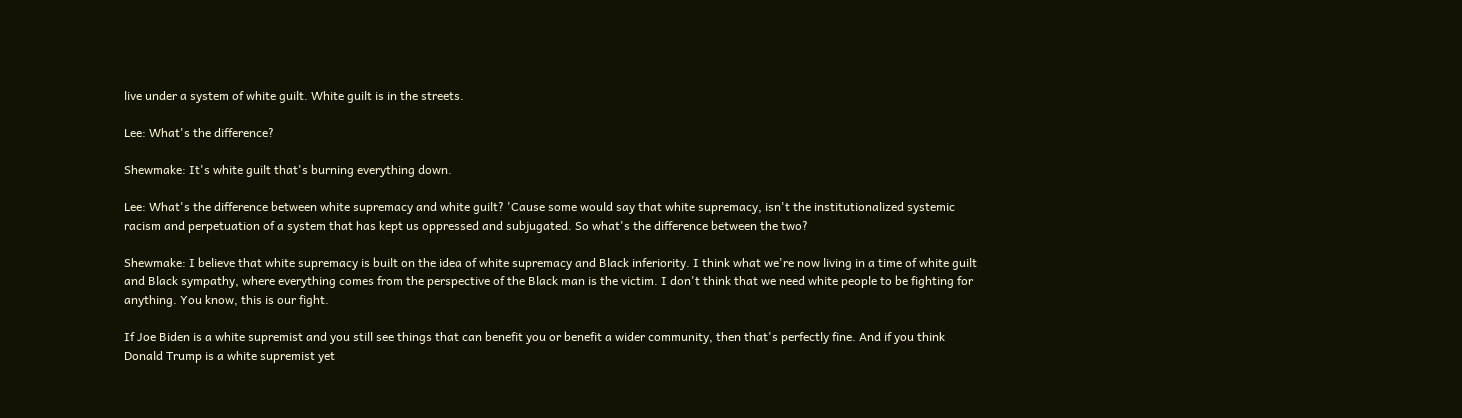live under a system of white guilt. White guilt is in the streets.

Lee: What's the difference?

Shewmake: It's white guilt that's burning everything down.

Lee: What's the difference between white supremacy and white guilt? 'Cause some would say that white supremacy, isn't the institutionalized systemic racism and perpetuation of a system that has kept us oppressed and subjugated. So what's the difference between the two?

Shewmake: I believe that white supremacy is built on the idea of white supremacy and Black inferiority. I think what we're now living in a time of white guilt and Black sympathy, where everything comes from the perspective of the Black man is the victim. I don't think that we need white people to be fighting for anything. You know, this is our fight.

If Joe Biden is a white supremist and you still see things that can benefit you or benefit a wider community, then that's perfectly fine. And if you think Donald Trump is a white supremist yet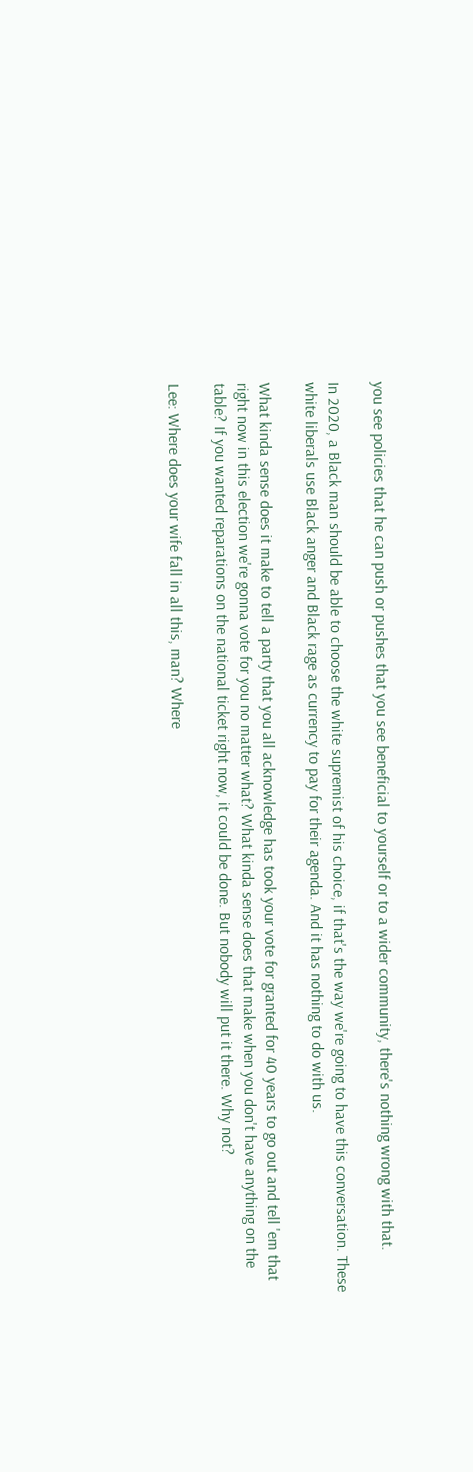you see policies that he can push or pushes that you see beneficial to yourself or to a wider community, there's nothing wrong with that.

In 2020, a Black man should be able to choose the white supremist of his choice, if that's the way we're going to have this conversation. These white liberals use Black anger and Black rage as currency to pay for their agenda. And it has nothing to do with us.

What kinda sense does it make to tell a party that you all acknowledge has took your vote for granted for 40 years to go out and tell 'em that right now in this election we're gonna vote for you no matter what? What kinda sense does that make when you don't have anything on the table? If you wanted reparations on the national ticket right now, it could be done. But nobody will put it there. Why not?

Lee: Where does your wife fall in all this, man? Where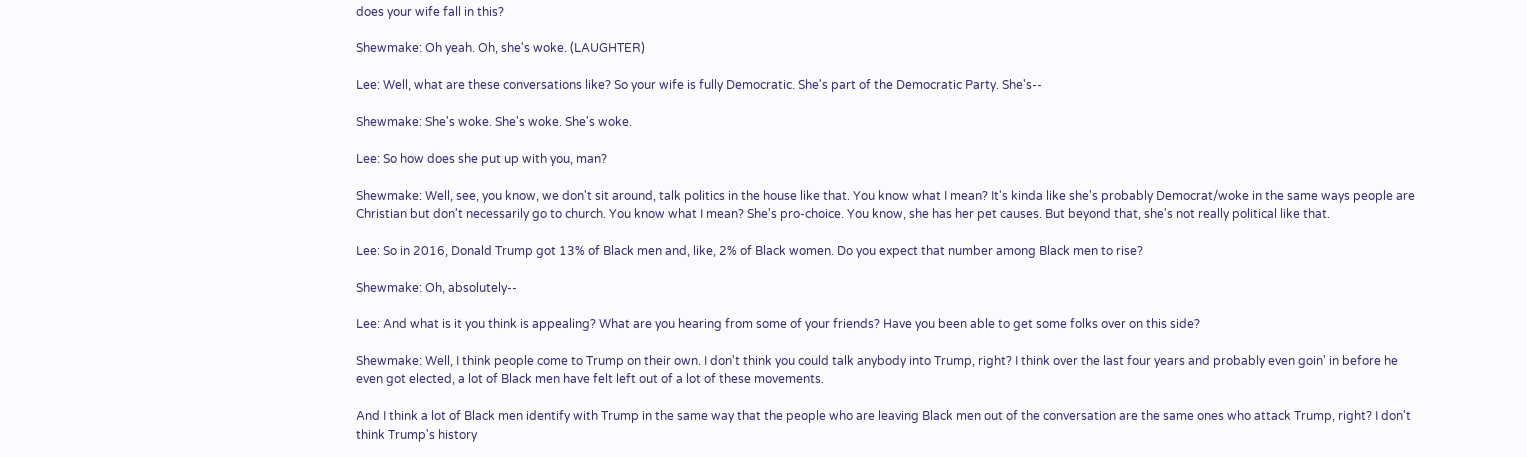does your wife fall in this?

Shewmake: Oh yeah. Oh, she's woke. (LAUGHTER)

Lee: Well, what are these conversations like? So your wife is fully Democratic. She's part of the Democratic Party. She's--

Shewmake: She's woke. She's woke. She's woke.

Lee: So how does she put up with you, man?

Shewmake: Well, see, you know, we don't sit around, talk politics in the house like that. You know what I mean? It's kinda like she's probably Democrat/woke in the same ways people are Christian but don't necessarily go to church. You know what I mean? She's pro-choice. You know, she has her pet causes. But beyond that, she's not really political like that.

Lee: So in 2016, Donald Trump got 13% of Black men and, like, 2% of Black women. Do you expect that number among Black men to rise?

Shewmake: Oh, absolutely--

Lee: And what is it you think is appealing? What are you hearing from some of your friends? Have you been able to get some folks over on this side?

Shewmake: Well, I think people come to Trump on their own. I don't think you could talk anybody into Trump, right? I think over the last four years and probably even goin' in before he even got elected, a lot of Black men have felt left out of a lot of these movements.

And I think a lot of Black men identify with Trump in the same way that the people who are leaving Black men out of the conversation are the same ones who attack Trump, right? I don't think Trump's history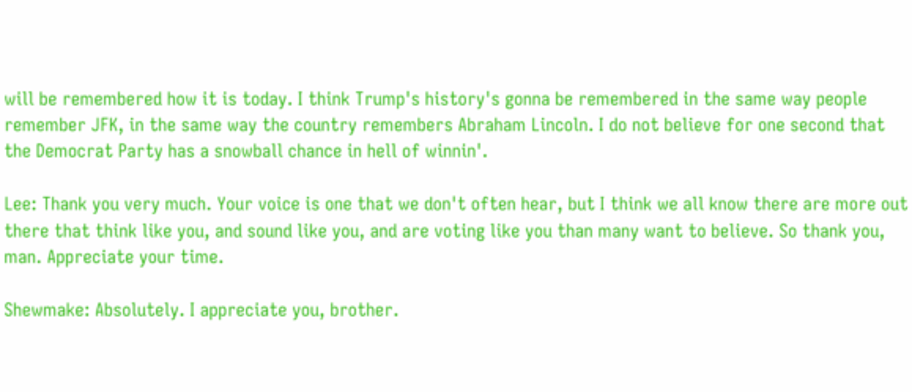will be remembered how it is today. I think Trump's history's gonna be remembered in the same way people remember JFK, in the same way the country remembers Abraham Lincoln. I do not believe for one second that the Democrat Party has a snowball chance in hell of winnin'.

Lee: Thank you very much. Your voice is one that we don't often hear, but I think we all know there are more out there that think like you, and sound like you, and are voting like you than many want to believe. So thank you, man. Appreciate your time.

Shewmake: Absolutely. I appreciate you, brother.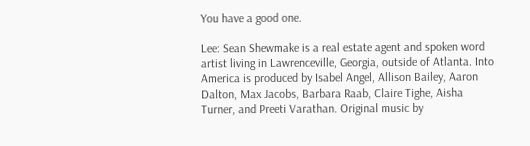You have a good one.

Lee: Sean Shewmake is a real estate agent and spoken word artist living in Lawrenceville, Georgia, outside of Atlanta. Into America is produced by Isabel Angel, Allison Bailey, Aaron Dalton, Max Jacobs, Barbara Raab, Claire Tighe, Aisha Turner, and Preeti Varathan. Original music by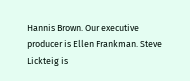Hannis Brown. Our executive producer is Ellen Frankman. Steve Lickteig is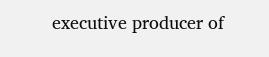executive producer of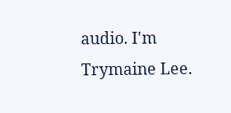audio. I'm Trymaine Lee.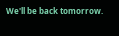We'll be back tomorrow.